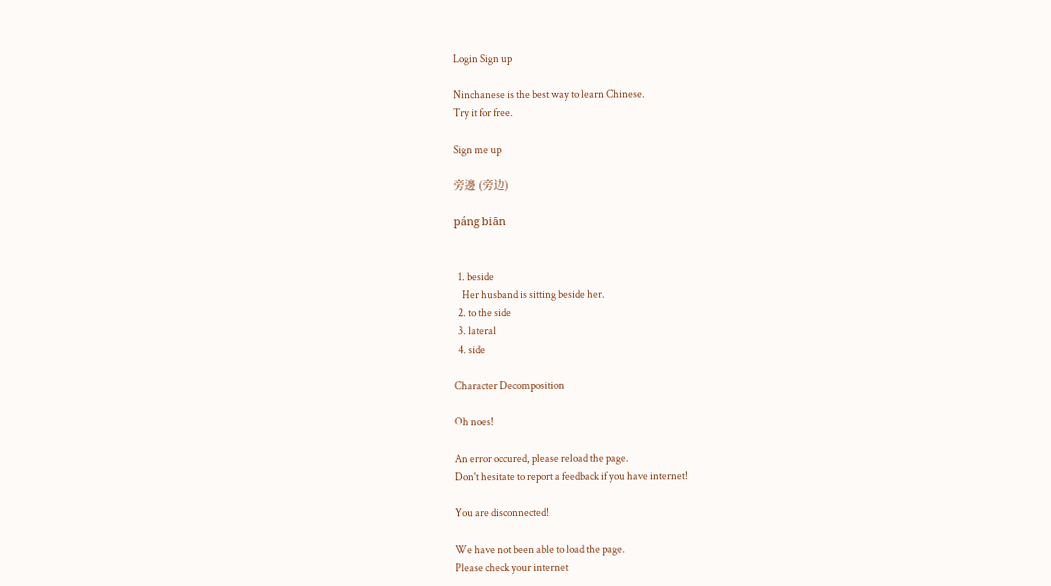Login Sign up

Ninchanese is the best way to learn Chinese.
Try it for free.

Sign me up

旁邊 (旁边)

páng biān


  1. beside
    Her husband is sitting beside her.
  2. to the side
  3. lateral
  4. side

Character Decomposition

Oh noes!

An error occured, please reload the page.
Don't hesitate to report a feedback if you have internet!

You are disconnected!

We have not been able to load the page.
Please check your internet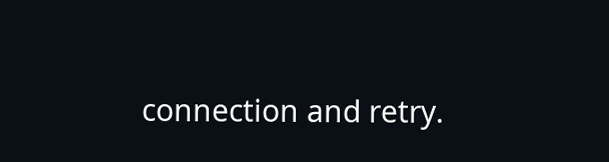connection and retry.